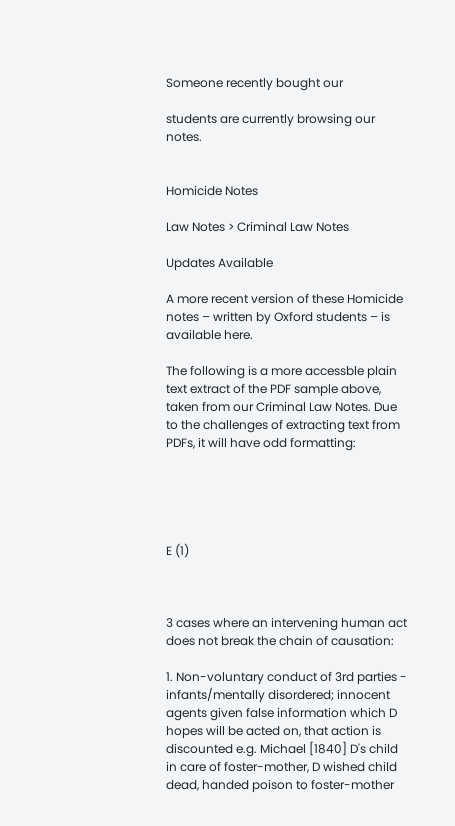Someone recently bought our

students are currently browsing our notes.


Homicide Notes

Law Notes > Criminal Law Notes

Updates Available

A more recent version of these Homicide notes – written by Oxford students – is available here.

The following is a more accessble plain text extract of the PDF sample above, taken from our Criminal Law Notes. Due to the challenges of extracting text from PDFs, it will have odd formatting:





E (1)



3 cases where an intervening human act does not break the chain of causation:

1. Non-voluntary conduct of 3rd parties - infants/mentally disordered; innocent agents given false information which D hopes will be acted on, that action is discounted e.g. Michael [1840] D's child in care of foster-mother, D wished child dead, handed poison to foster-mother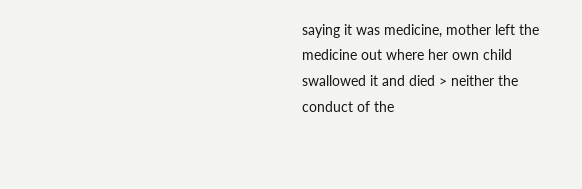saying it was medicine, mother left the medicine out where her own child swallowed it and died > neither the conduct of the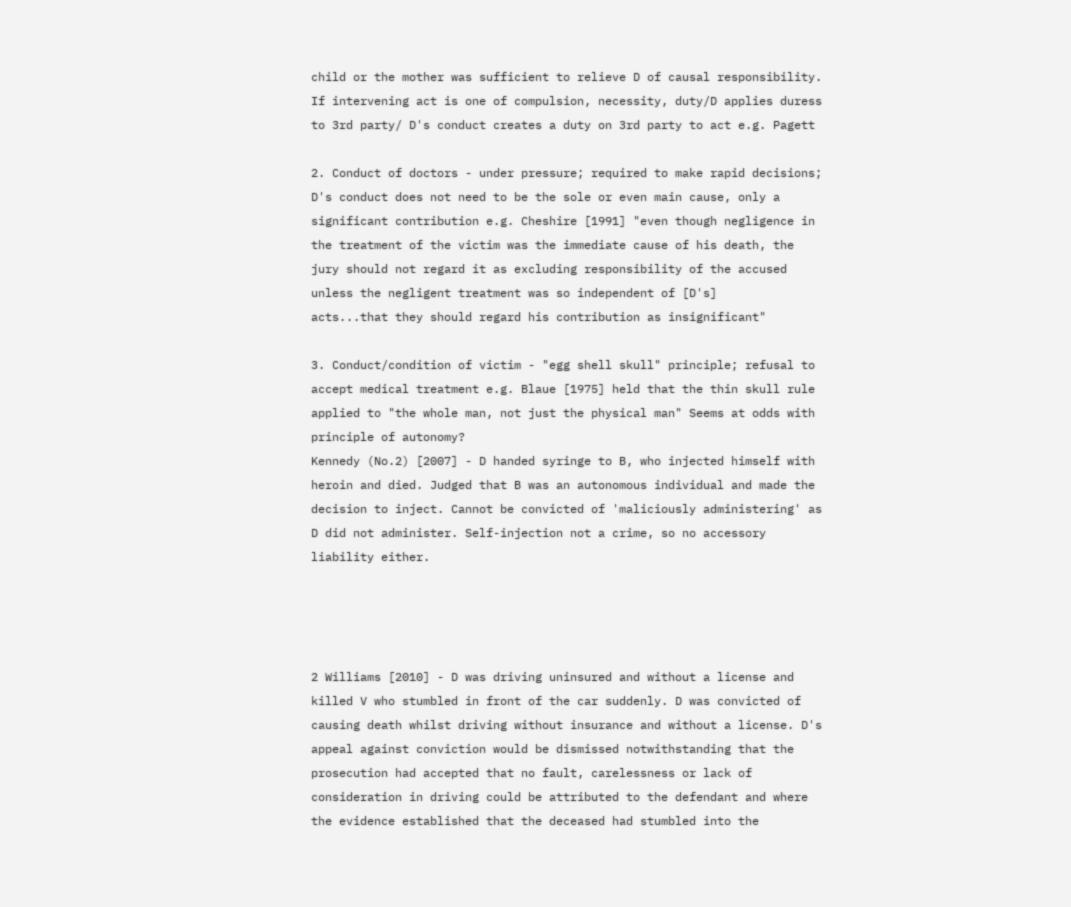child or the mother was sufficient to relieve D of causal responsibility. If intervening act is one of compulsion, necessity, duty/D applies duress to 3rd party/ D's conduct creates a duty on 3rd party to act e.g. Pagett

2. Conduct of doctors - under pressure; required to make rapid decisions; D's conduct does not need to be the sole or even main cause, only a significant contribution e.g. Cheshire [1991] "even though negligence in the treatment of the victim was the immediate cause of his death, the jury should not regard it as excluding responsibility of the accused unless the negligent treatment was so independent of [D's]
acts...that they should regard his contribution as insignificant"

3. Conduct/condition of victim - "egg shell skull" principle; refusal to accept medical treatment e.g. Blaue [1975] held that the thin skull rule applied to "the whole man, not just the physical man" Seems at odds with principle of autonomy?
Kennedy (No.2) [2007] - D handed syringe to B, who injected himself with heroin and died. Judged that B was an autonomous individual and made the decision to inject. Cannot be convicted of 'maliciously administering' as D did not administer. Self-injection not a crime, so no accessory liability either.




2 Williams [2010] - D was driving uninsured and without a license and killed V who stumbled in front of the car suddenly. D was convicted of causing death whilst driving without insurance and without a license. D's appeal against conviction would be dismissed notwithstanding that the prosecution had accepted that no fault, carelessness or lack of consideration in driving could be attributed to the defendant and where the evidence established that the deceased had stumbled into the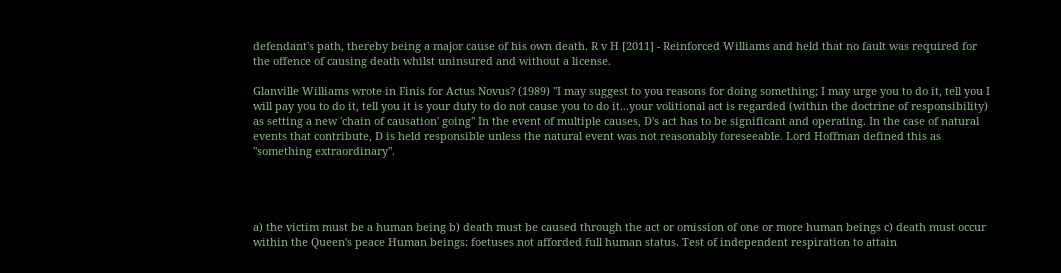defendant's path, thereby being a major cause of his own death. R v H [2011] - Reinforced Williams and held that no fault was required for the offence of causing death whilst uninsured and without a license.

Glanville Williams wrote in Finis for Actus Novus? (1989) "I may suggest to you reasons for doing something; I may urge you to do it, tell you I will pay you to do it, tell you it is your duty to do not cause you to do it...your volitional act is regarded (within the doctrine of responsibility) as setting a new 'chain of causation' going" In the event of multiple causes, D's act has to be significant and operating. In the case of natural events that contribute, D is held responsible unless the natural event was not reasonably foreseeable. Lord Hoffman defined this as "something extraordinary".




a) the victim must be a human being b) death must be caused through the act or omission of one or more human beings c) death must occur within the Queen's peace Human beings: foetuses not afforded full human status. Test of independent respiration to attain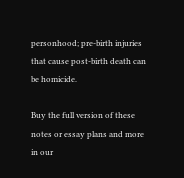personhood; pre-birth injuries that cause post-birth death can be homicide.

Buy the full version of these notes or essay plans and more in our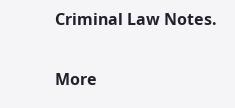Criminal Law Notes.

More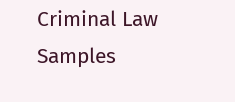Criminal Law Samples